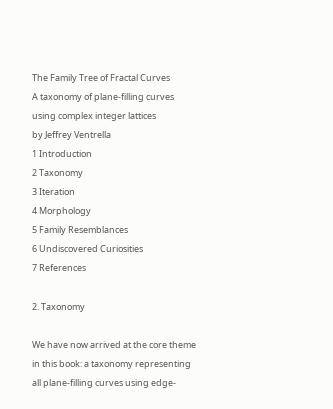The Family Tree of Fractal Curves
A taxonomy of plane-filling curves using complex integer lattices
by Jeffrey Ventrella
1 Introduction
2 Taxonomy
3 Iteration
4 Morphology
5 Family Resemblances
6 Undiscovered Curiosities
7 References

2. Taxonomy

We have now arrived at the core theme in this book: a taxonomy representing all plane-filling curves using edge-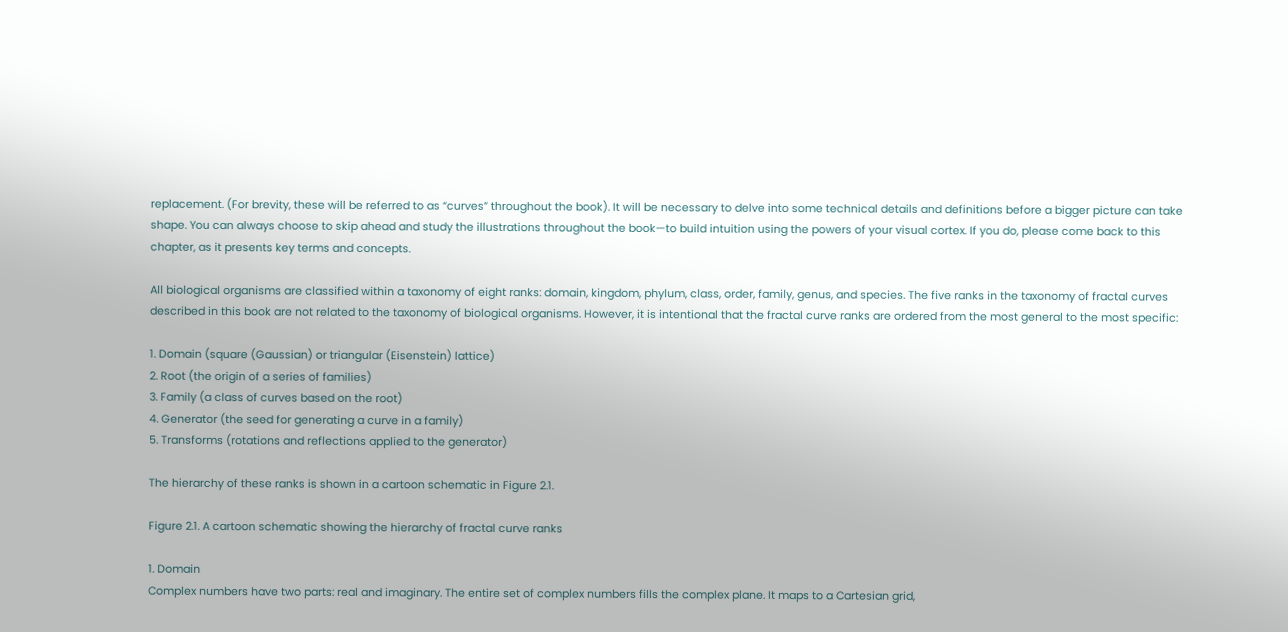replacement. (For brevity, these will be referred to as “curves” throughout the book). It will be necessary to delve into some technical details and definitions before a bigger picture can take shape. You can always choose to skip ahead and study the illustrations throughout the book—to build intuition using the powers of your visual cortex. If you do, please come back to this chapter, as it presents key terms and concepts.

All biological organisms are classified within a taxonomy of eight ranks: domain, kingdom, phylum, class, order, family, genus, and species. The five ranks in the taxonomy of fractal curves described in this book are not related to the taxonomy of biological organisms. However, it is intentional that the fractal curve ranks are ordered from the most general to the most specific:

1. Domain (square (Gaussian) or triangular (Eisenstein) lattice)
2. Root (the origin of a series of families)
3. Family (a class of curves based on the root)
4. Generator (the seed for generating a curve in a family)
5. Transforms (rotations and reflections applied to the generator)

The hierarchy of these ranks is shown in a cartoon schematic in Figure 2.1.

Figure 2.1. A cartoon schematic showing the hierarchy of fractal curve ranks

1. Domain
Complex numbers have two parts: real and imaginary. The entire set of complex numbers fills the complex plane. It maps to a Cartesian grid,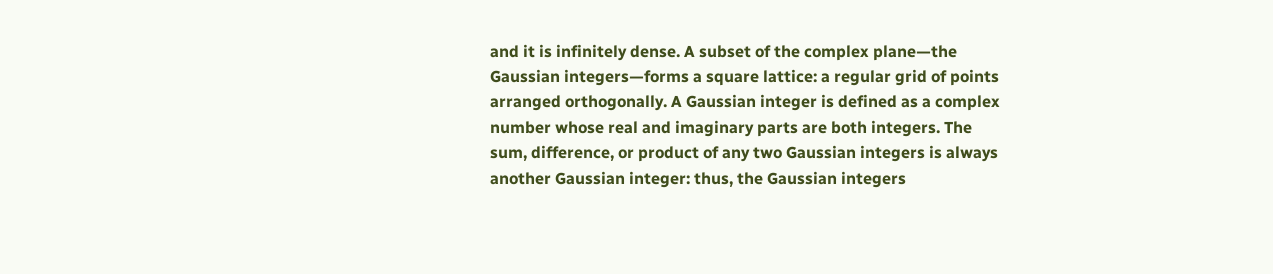and it is infinitely dense. A subset of the complex plane—the Gaussian integers—forms a square lattice: a regular grid of points arranged orthogonally. A Gaussian integer is defined as a complex number whose real and imaginary parts are both integers. The sum, difference, or product of any two Gaussian integers is always another Gaussian integer: thus, the Gaussian integers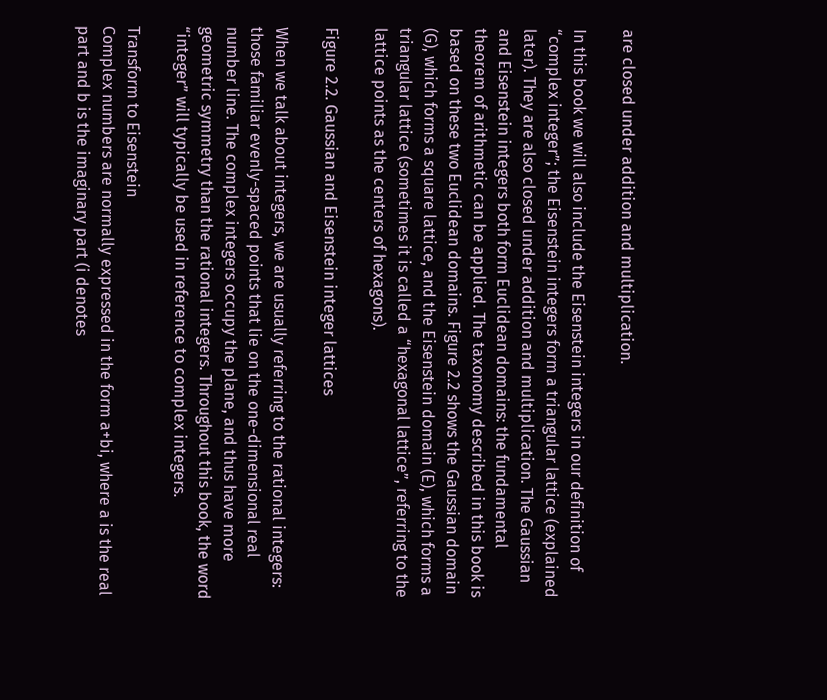are closed under addition and multiplication.

In this book we will also include the Eisenstein integers in our definition of “complex integer”; the Eisenstein integers form a triangular lattice (explained later). They are also closed under addition and multiplication. The Gaussian and Eisenstein integers both form Euclidean domains: the fundamental theorem of arithmetic can be applied. The taxonomy described in this book is based on these two Euclidean domains. Figure 2.2 shows the Gaussian domain (G), which forms a square lattice, and the Eisenstein domain (E), which forms a triangular lattice (sometimes it is called a “hexagonal lattice”, referring to the lattice points as the centers of hexagons).

Figure 2.2. Gaussian and Eisenstein integer lattices

When we talk about integers, we are usually referring to the rational integers: those familiar evenly-spaced points that lie on the one-dimensional real number line. The complex integers occupy the plane, and thus have more geometric symmetry than the rational integers. Throughout this book, the word “integer” will typically be used in reference to complex integers.

Transform to Eisenstein
Complex numbers are normally expressed in the form a+bi, where a is the real part and b is the imaginary part (i denotes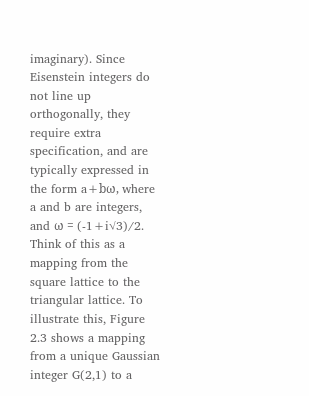imaginary). Since Eisenstein integers do not line up orthogonally, they require extra specification, and are typically expressed in the form a+bω, where a and b are integers, and ω = (-1+i√3)/2. Think of this as a mapping from the square lattice to the triangular lattice. To illustrate this, Figure 2.3 shows a mapping from a unique Gaussian integer G(2,1) to a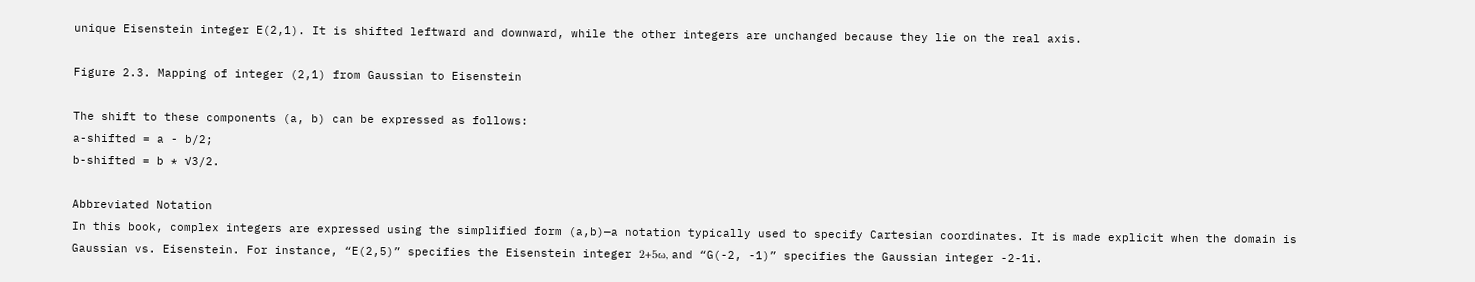unique Eisenstein integer E(2,1). It is shifted leftward and downward, while the other integers are unchanged because they lie on the real axis.

Figure 2.3. Mapping of integer (2,1) from Gaussian to Eisenstein

The shift to these components (a, b) can be expressed as follows:
a-shifted = a - b/2;
b-shifted = b * √3/2.

Abbreviated Notation
In this book, complex integers are expressed using the simplified form (a,b)—a notation typically used to specify Cartesian coordinates. It is made explicit when the domain is Gaussian vs. Eisenstein. For instance, “E(2,5)” specifies the Eisenstein integer 2+5ω, and “G(-2, -1)” specifies the Gaussian integer -2-1i.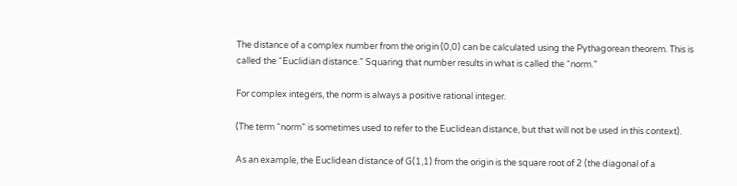The distance of a complex number from the origin (0,0) can be calculated using the Pythagorean theorem. This is called the “Euclidian distance.” Squaring that number results in what is called the “norm.”

For complex integers, the norm is always a positive rational integer.

(The term “norm” is sometimes used to refer to the Euclidean distance, but that will not be used in this context).

As an example, the Euclidean distance of G(1,1) from the origin is the square root of 2 (the diagonal of a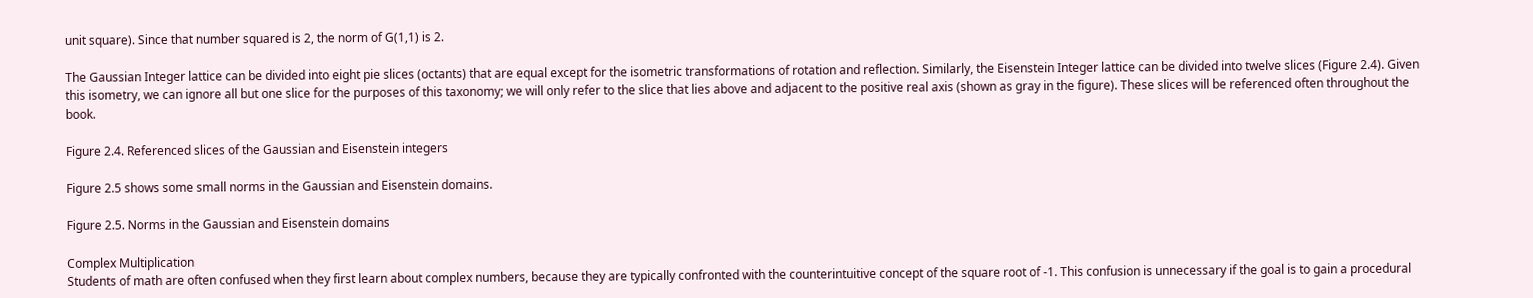unit square). Since that number squared is 2, the norm of G(1,1) is 2.

The Gaussian Integer lattice can be divided into eight pie slices (octants) that are equal except for the isometric transformations of rotation and reflection. Similarly, the Eisenstein Integer lattice can be divided into twelve slices (Figure 2.4). Given this isometry, we can ignore all but one slice for the purposes of this taxonomy; we will only refer to the slice that lies above and adjacent to the positive real axis (shown as gray in the figure). These slices will be referenced often throughout the book.

Figure 2.4. Referenced slices of the Gaussian and Eisenstein integers

Figure 2.5 shows some small norms in the Gaussian and Eisenstein domains.

Figure 2.5. Norms in the Gaussian and Eisenstein domains

Complex Multiplication
Students of math are often confused when they first learn about complex numbers, because they are typically confronted with the counterintuitive concept of the square root of -1. This confusion is unnecessary if the goal is to gain a procedural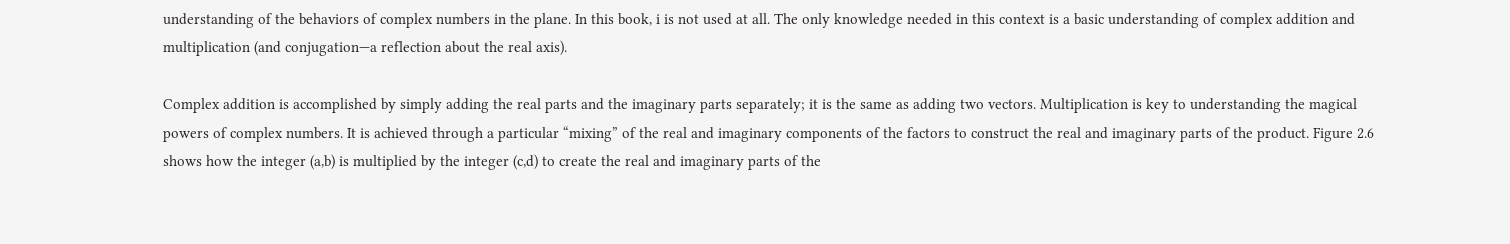understanding of the behaviors of complex numbers in the plane. In this book, i is not used at all. The only knowledge needed in this context is a basic understanding of complex addition and multiplication (and conjugation—a reflection about the real axis).

Complex addition is accomplished by simply adding the real parts and the imaginary parts separately; it is the same as adding two vectors. Multiplication is key to understanding the magical powers of complex numbers. It is achieved through a particular “mixing” of the real and imaginary components of the factors to construct the real and imaginary parts of the product. Figure 2.6 shows how the integer (a,b) is multiplied by the integer (c,d) to create the real and imaginary parts of the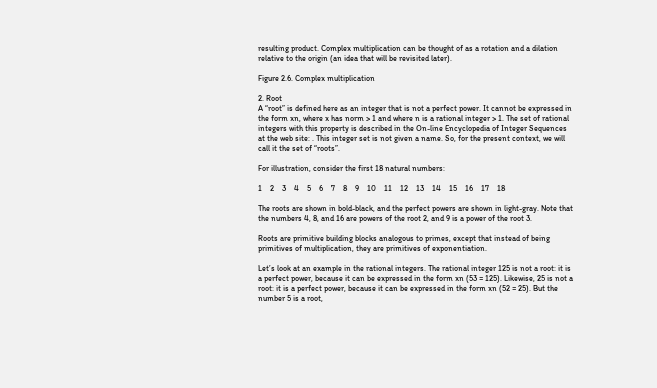resulting product. Complex multiplication can be thought of as a rotation and a dilation relative to the origin (an idea that will be revisited later).

Figure 2.6. Complex multiplication

2. Root
A “root” is defined here as an integer that is not a perfect power. It cannot be expressed in the form xn, where x has norm > 1 and where n is a rational integer > 1. The set of rational integers with this property is described in the On-line Encyclopedia of Integer Sequences at the web site: . This integer set is not given a name. So, for the present context, we will call it the set of “roots”.

For illustration, consider the first 18 natural numbers:

1    2    3    4    5    6    7    8    9    10    11    12    13    14    15    16    17    18

The roots are shown in bold-black, and the perfect powers are shown in light-gray. Note that the numbers 4, 8, and 16 are powers of the root 2, and 9 is a power of the root 3.

Roots are primitive building blocks analogous to primes, except that instead of being primitives of multiplication, they are primitives of exponentiation.

Let’s look at an example in the rational integers. The rational integer 125 is not a root: it is a perfect power, because it can be expressed in the form xn (53 = 125). Likewise, 25 is not a root: it is a perfect power, because it can be expressed in the form xn (52 = 25). But the number 5 is a root,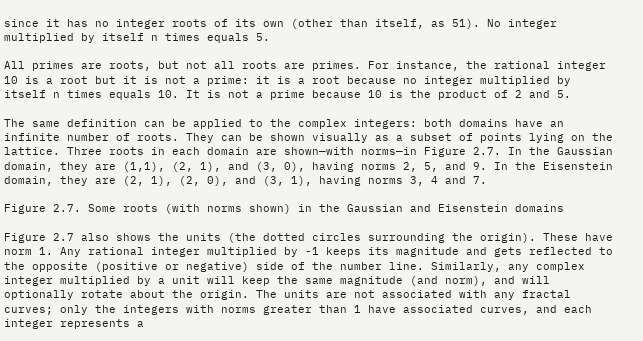since it has no integer roots of its own (other than itself, as 51). No integer multiplied by itself n times equals 5.

All primes are roots, but not all roots are primes. For instance, the rational integer 10 is a root but it is not a prime: it is a root because no integer multiplied by itself n times equals 10. It is not a prime because 10 is the product of 2 and 5.

The same definition can be applied to the complex integers: both domains have an infinite number of roots. They can be shown visually as a subset of points lying on the lattice. Three roots in each domain are shown—with norms—in Figure 2.7. In the Gaussian domain, they are (1,1), (2, 1), and (3, 0), having norms 2, 5, and 9. In the Eisenstein domain, they are (2, 1), (2, 0), and (3, 1), having norms 3, 4 and 7.

Figure 2.7. Some roots (with norms shown) in the Gaussian and Eisenstein domains

Figure 2.7 also shows the units (the dotted circles surrounding the origin). These have norm 1. Any rational integer multiplied by -1 keeps its magnitude and gets reflected to the opposite (positive or negative) side of the number line. Similarly, any complex integer multiplied by a unit will keep the same magnitude (and norm), and will optionally rotate about the origin. The units are not associated with any fractal curves; only the integers with norms greater than 1 have associated curves, and each integer represents a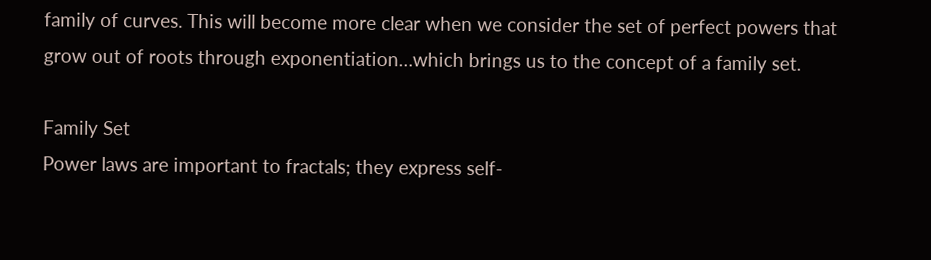family of curves. This will become more clear when we consider the set of perfect powers that grow out of roots through exponentiation…which brings us to the concept of a family set.

Family Set
Power laws are important to fractals; they express self-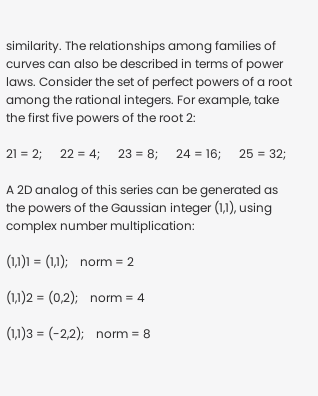similarity. The relationships among families of curves can also be described in terms of power laws. Consider the set of perfect powers of a root among the rational integers. For example, take the first five powers of the root 2:

21 = 2;      22 = 4;      23 = 8;      24 = 16;      25 = 32;

A 2D analog of this series can be generated as the powers of the Gaussian integer (1,1), using complex number multiplication:

(1,1)1 = (1,1);    norm = 2

(1,1)2 = (0,2);    norm = 4

(1,1)3 = (-2,2);    norm = 8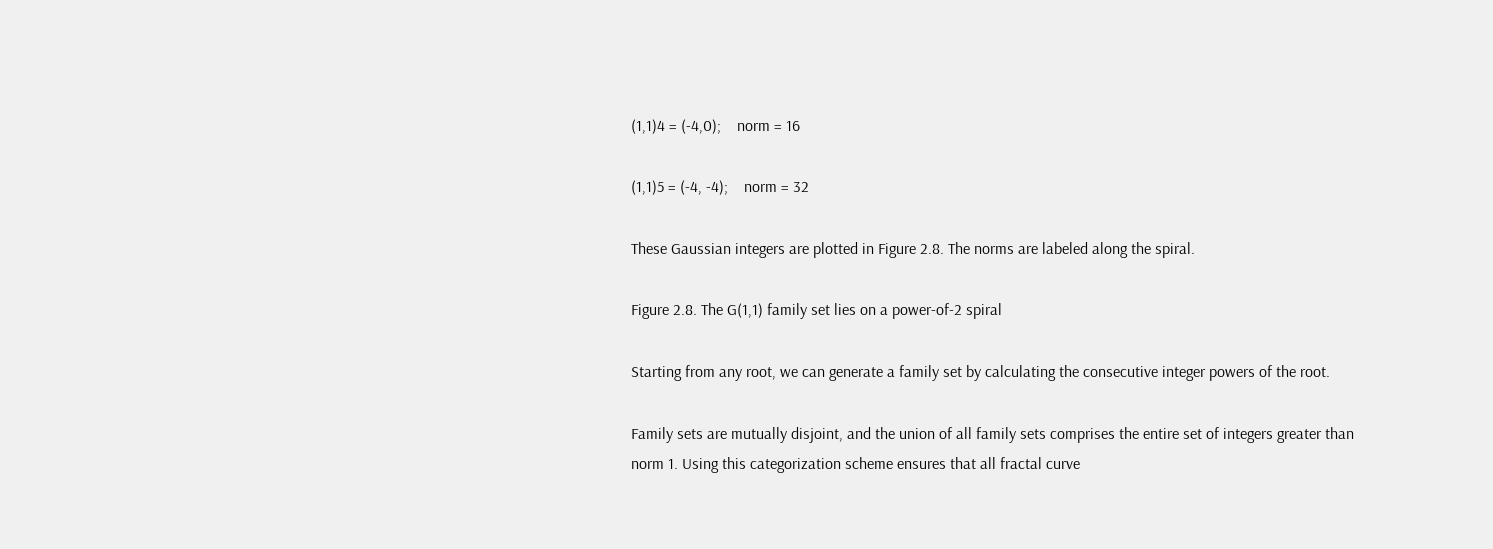(1,1)4 = (-4,0);    norm = 16

(1,1)5 = (-4, -4);    norm = 32

These Gaussian integers are plotted in Figure 2.8. The norms are labeled along the spiral.

Figure 2.8. The G(1,1) family set lies on a power-of-2 spiral

Starting from any root, we can generate a family set by calculating the consecutive integer powers of the root.

Family sets are mutually disjoint, and the union of all family sets comprises the entire set of integers greater than norm 1. Using this categorization scheme ensures that all fractal curve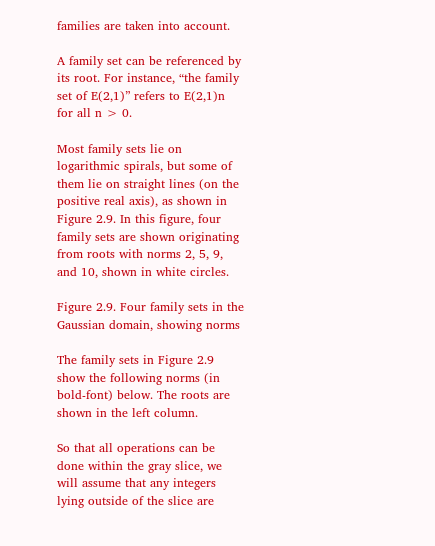families are taken into account.

A family set can be referenced by its root. For instance, “the family set of E(2,1)” refers to E(2,1)n for all n > 0.

Most family sets lie on logarithmic spirals, but some of them lie on straight lines (on the positive real axis), as shown in Figure 2.9. In this figure, four family sets are shown originating from roots with norms 2, 5, 9, and 10, shown in white circles.

Figure 2.9. Four family sets in the Gaussian domain, showing norms

The family sets in Figure 2.9 show the following norms (in bold-font) below. The roots are shown in the left column.

So that all operations can be done within the gray slice, we will assume that any integers lying outside of the slice are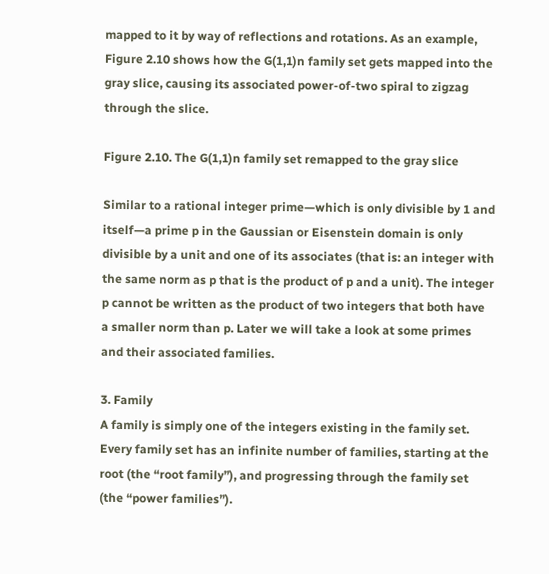mapped to it by way of reflections and rotations. As an example, Figure 2.10 shows how the G(1,1)n family set gets mapped into the gray slice, causing its associated power-of-two spiral to zigzag through the slice.

Figure 2.10. The G(1,1)n family set remapped to the gray slice

Similar to a rational integer prime—which is only divisible by 1 and itself—a prime p in the Gaussian or Eisenstein domain is only divisible by a unit and one of its associates (that is: an integer with the same norm as p that is the product of p and a unit). The integer p cannot be written as the product of two integers that both have a smaller norm than p. Later we will take a look at some primes and their associated families.

3. Family
A family is simply one of the integers existing in the family set. Every family set has an infinite number of families, starting at the root (the “root family”), and progressing through the family set (the “power families”).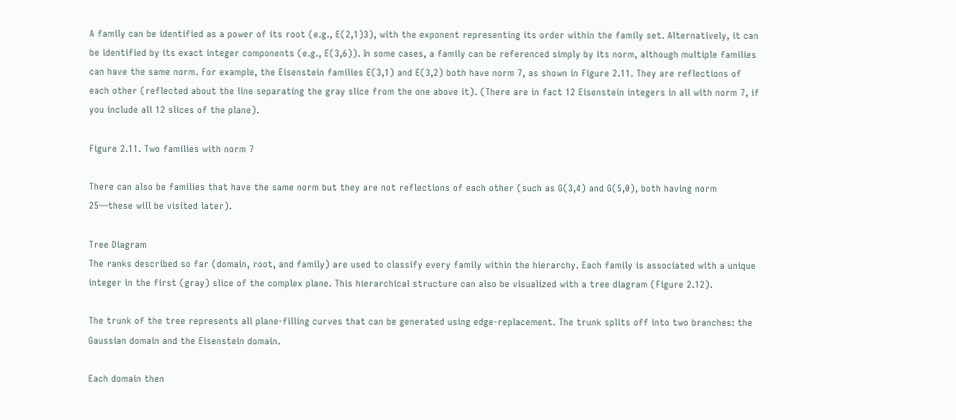A family can be identified as a power of its root (e.g., E(2,1)3), with the exponent representing its order within the family set. Alternatively, it can be identified by its exact integer components (e.g., E(3,6)). In some cases, a family can be referenced simply by its norm, although multiple families can have the same norm. For example, the Eisenstein families E(3,1) and E(3,2) both have norm 7, as shown in Figure 2.11. They are reflections of each other (reflected about the line separating the gray slice from the one above it). (There are in fact 12 Eisenstein integers in all with norm 7, if you include all 12 slices of the plane).

Figure 2.11. Two families with norm 7

There can also be families that have the same norm but they are not reflections of each other (such as G(3,4) and G(5,0), both having norm 25—these will be visited later).

Tree Diagram
The ranks described so far (domain, root, and family) are used to classify every family within the hierarchy. Each family is associated with a unique integer in the first (gray) slice of the complex plane. This hierarchical structure can also be visualized with a tree diagram (Figure 2.12).

The trunk of the tree represents all plane-filling curves that can be generated using edge-replacement. The trunk splits off into two branches: the Gaussian domain and the Eisenstein domain.

Each domain then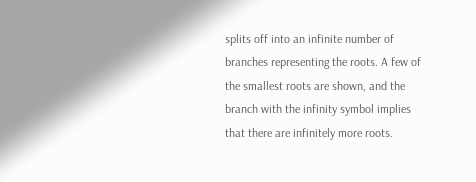splits off into an infinite number of branches representing the roots. A few of the smallest roots are shown, and the branch with the infinity symbol implies that there are infinitely more roots.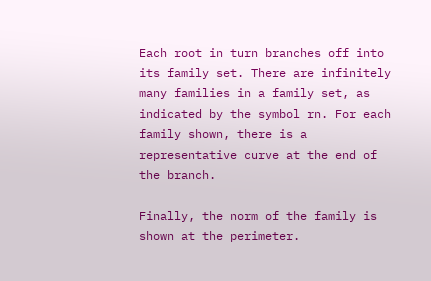Each root in turn branches off into its family set. There are infinitely many families in a family set, as indicated by the symbol rn. For each family shown, there is a representative curve at the end of the branch.

Finally, the norm of the family is shown at the perimeter.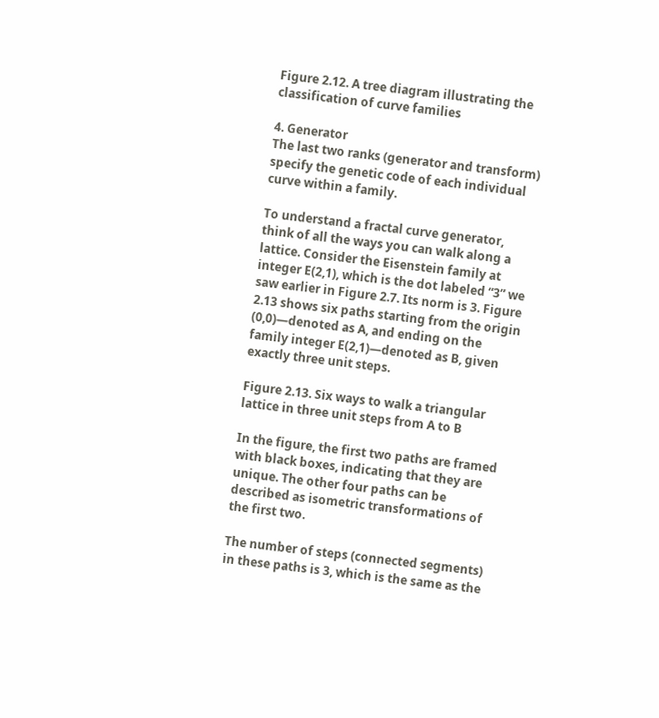Figure 2.12. A tree diagram illustrating the classification of curve families

4. Generator
The last two ranks (generator and transform) specify the genetic code of each individual curve within a family.

To understand a fractal curve generator, think of all the ways you can walk along a lattice. Consider the Eisenstein family at integer E(2,1), which is the dot labeled “3” we saw earlier in Figure 2.7. Its norm is 3. Figure 2.13 shows six paths starting from the origin (0,0)—denoted as A, and ending on the family integer E(2,1)—denoted as B, given exactly three unit steps.

Figure 2.13. Six ways to walk a triangular lattice in three unit steps from A to B

In the figure, the first two paths are framed with black boxes, indicating that they are unique. The other four paths can be described as isometric transformations of the first two.

The number of steps (connected segments) in these paths is 3, which is the same as the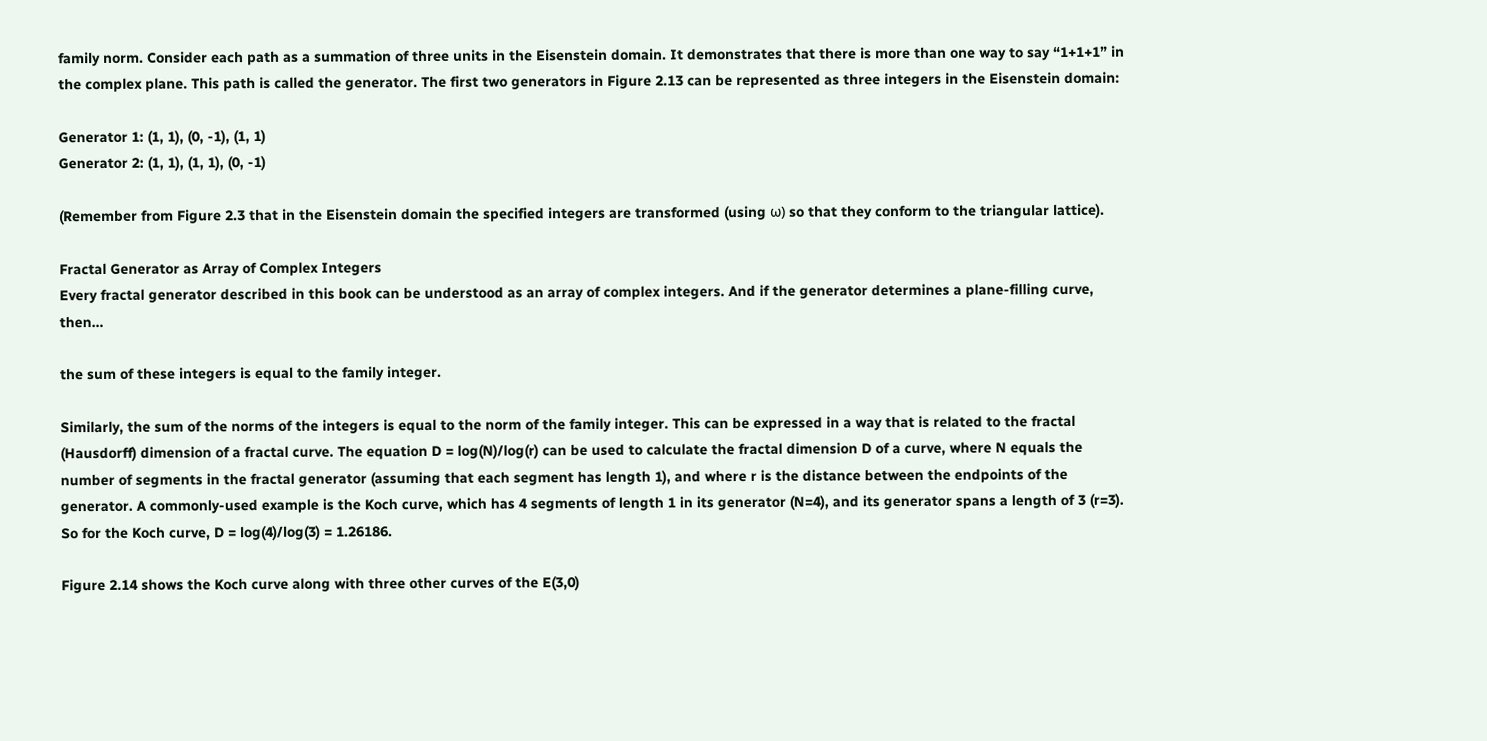family norm. Consider each path as a summation of three units in the Eisenstein domain. It demonstrates that there is more than one way to say “1+1+1” in the complex plane. This path is called the generator. The first two generators in Figure 2.13 can be represented as three integers in the Eisenstein domain:

Generator 1: (1, 1), (0, -1), (1, 1)
Generator 2: (1, 1), (1, 1), (0, -1)

(Remember from Figure 2.3 that in the Eisenstein domain the specified integers are transformed (using ω) so that they conform to the triangular lattice).

Fractal Generator as Array of Complex Integers
Every fractal generator described in this book can be understood as an array of complex integers. And if the generator determines a plane-filling curve, then…

the sum of these integers is equal to the family integer.

Similarly, the sum of the norms of the integers is equal to the norm of the family integer. This can be expressed in a way that is related to the fractal (Hausdorff) dimension of a fractal curve. The equation D = log(N)/log(r) can be used to calculate the fractal dimension D of a curve, where N equals the number of segments in the fractal generator (assuming that each segment has length 1), and where r is the distance between the endpoints of the generator. A commonly-used example is the Koch curve, which has 4 segments of length 1 in its generator (N=4), and its generator spans a length of 3 (r=3). So for the Koch curve, D = log(4)/log(3) = 1.26186.

Figure 2.14 shows the Koch curve along with three other curves of the E(3,0)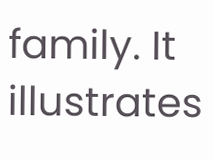family. It illustrates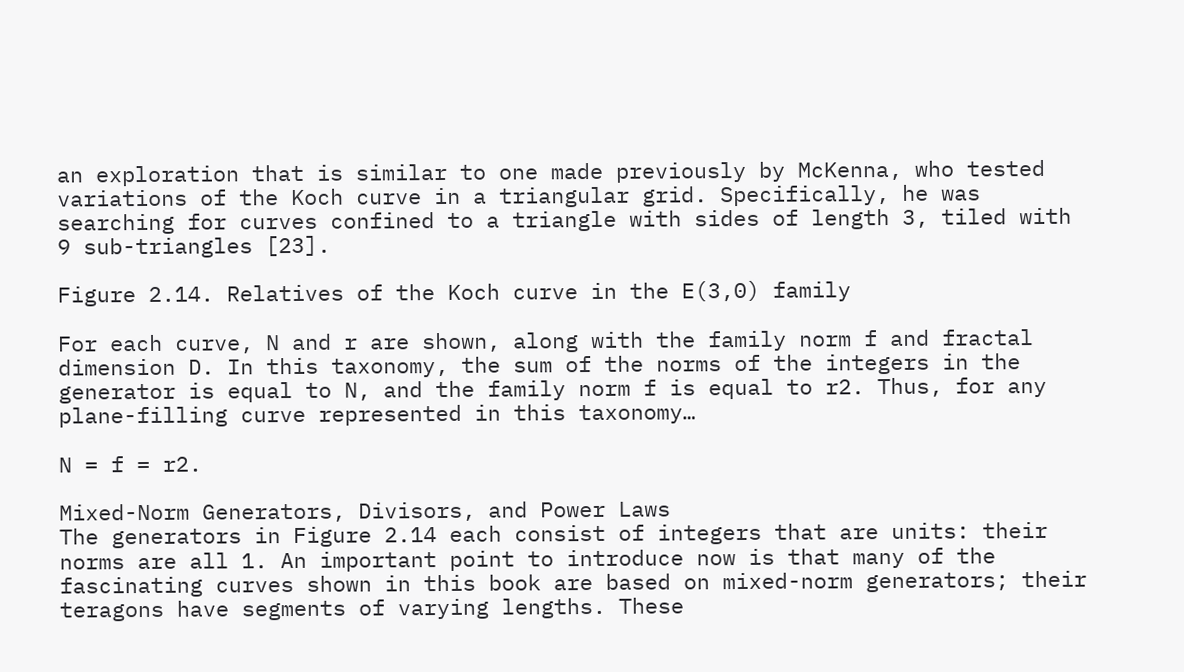an exploration that is similar to one made previously by McKenna, who tested variations of the Koch curve in a triangular grid. Specifically, he was searching for curves confined to a triangle with sides of length 3, tiled with 9 sub-triangles [23].

Figure 2.14. Relatives of the Koch curve in the E(3,0) family

For each curve, N and r are shown, along with the family norm f and fractal dimension D. In this taxonomy, the sum of the norms of the integers in the generator is equal to N, and the family norm f is equal to r2. Thus, for any plane-filling curve represented in this taxonomy…

N = f = r2.

Mixed-Norm Generators, Divisors, and Power Laws
The generators in Figure 2.14 each consist of integers that are units: their norms are all 1. An important point to introduce now is that many of the fascinating curves shown in this book are based on mixed-norm generators; their teragons have segments of varying lengths. These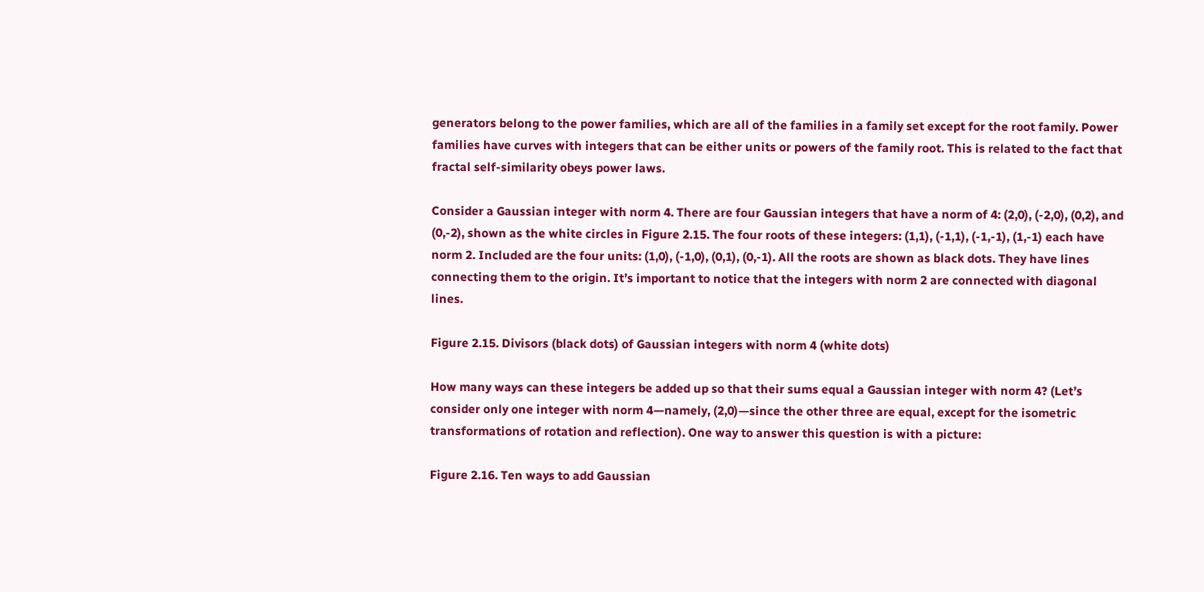generators belong to the power families, which are all of the families in a family set except for the root family. Power families have curves with integers that can be either units or powers of the family root. This is related to the fact that fractal self-similarity obeys power laws.

Consider a Gaussian integer with norm 4. There are four Gaussian integers that have a norm of 4: (2,0), (-2,0), (0,2), and (0,-2), shown as the white circles in Figure 2.15. The four roots of these integers: (1,1), (-1,1), (-1,-1), (1,-1) each have norm 2. Included are the four units: (1,0), (-1,0), (0,1), (0,-1). All the roots are shown as black dots. They have lines connecting them to the origin. It’s important to notice that the integers with norm 2 are connected with diagonal lines.

Figure 2.15. Divisors (black dots) of Gaussian integers with norm 4 (white dots)

How many ways can these integers be added up so that their sums equal a Gaussian integer with norm 4? (Let’s consider only one integer with norm 4—namely, (2,0)—since the other three are equal, except for the isometric transformations of rotation and reflection). One way to answer this question is with a picture:

Figure 2.16. Ten ways to add Gaussian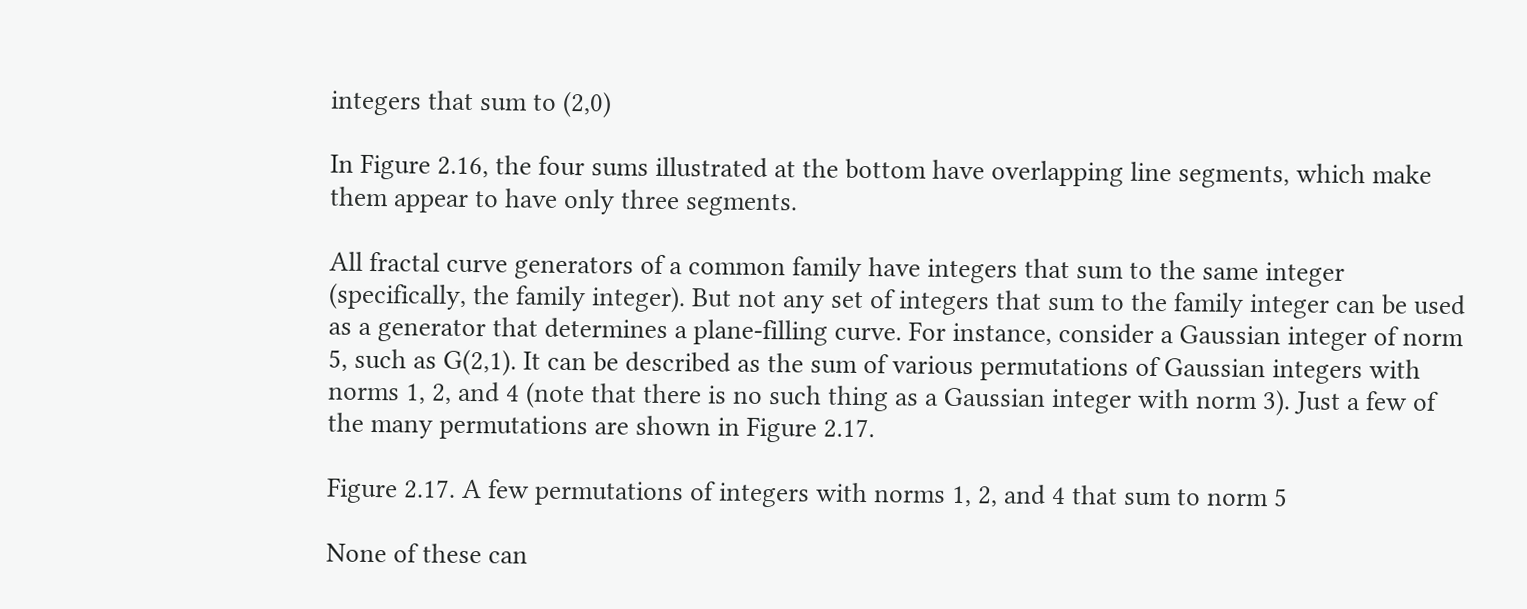integers that sum to (2,0)

In Figure 2.16, the four sums illustrated at the bottom have overlapping line segments, which make them appear to have only three segments.

All fractal curve generators of a common family have integers that sum to the same integer (specifically, the family integer). But not any set of integers that sum to the family integer can be used as a generator that determines a plane-filling curve. For instance, consider a Gaussian integer of norm 5, such as G(2,1). It can be described as the sum of various permutations of Gaussian integers with norms 1, 2, and 4 (note that there is no such thing as a Gaussian integer with norm 3). Just a few of the many permutations are shown in Figure 2.17.

Figure 2.17. A few permutations of integers with norms 1, 2, and 4 that sum to norm 5

None of these can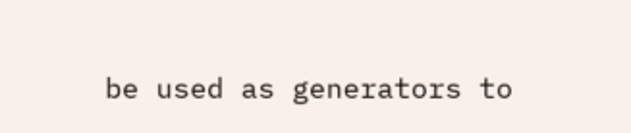be used as generators to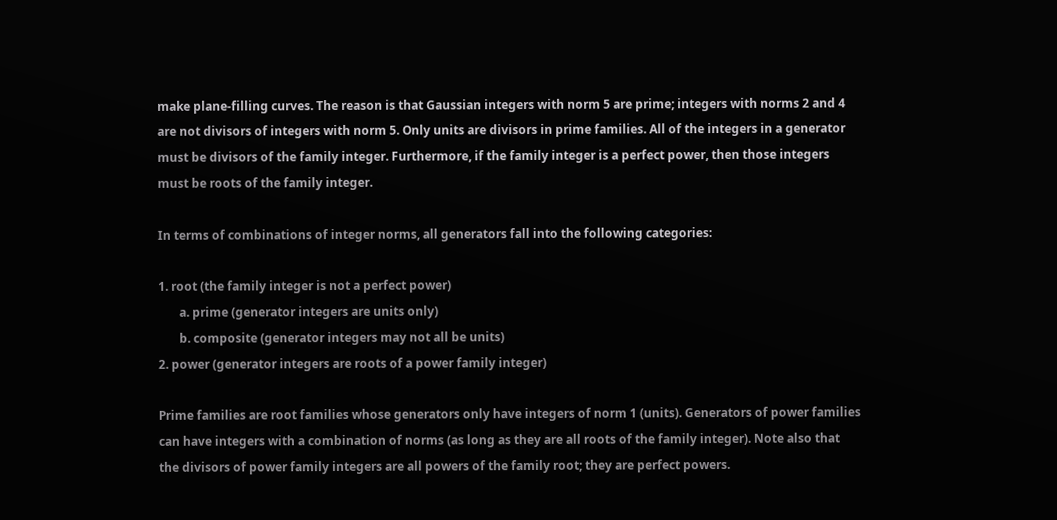make plane-filling curves. The reason is that Gaussian integers with norm 5 are prime; integers with norms 2 and 4 are not divisors of integers with norm 5. Only units are divisors in prime families. All of the integers in a generator must be divisors of the family integer. Furthermore, if the family integer is a perfect power, then those integers must be roots of the family integer.

In terms of combinations of integer norms, all generators fall into the following categories:

1. root (the family integer is not a perfect power)
       a. prime (generator integers are units only)
       b. composite (generator integers may not all be units)
2. power (generator integers are roots of a power family integer)

Prime families are root families whose generators only have integers of norm 1 (units). Generators of power families can have integers with a combination of norms (as long as they are all roots of the family integer). Note also that the divisors of power family integers are all powers of the family root; they are perfect powers.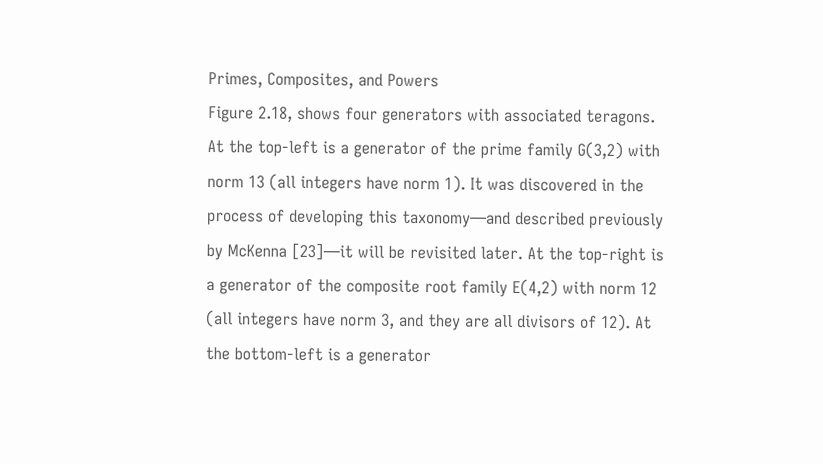Primes, Composites, and Powers
Figure 2.18, shows four generators with associated teragons. At the top-left is a generator of the prime family G(3,2) with norm 13 (all integers have norm 1). It was discovered in the process of developing this taxonomy—and described previously by McKenna [23]—it will be revisited later. At the top-right is a generator of the composite root family E(4,2) with norm 12 (all integers have norm 3, and they are all divisors of 12). At the bottom-left is a generator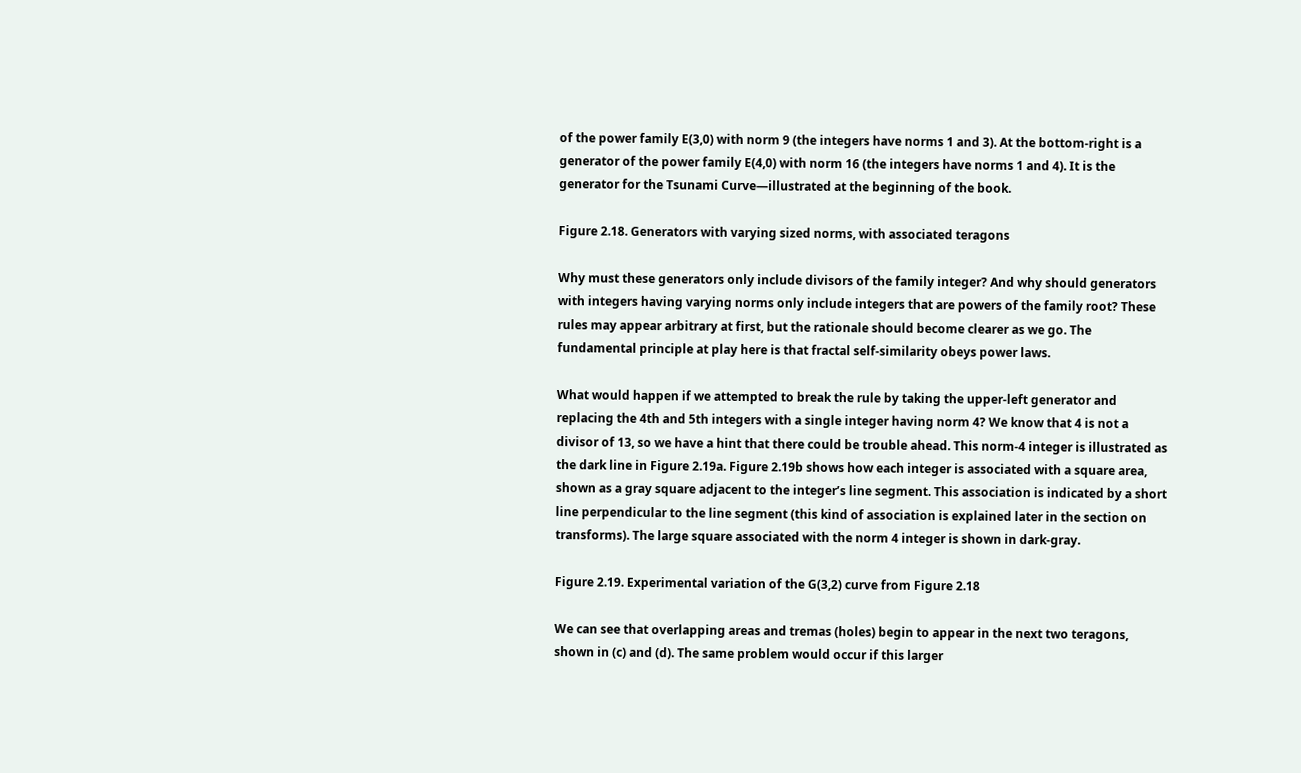of the power family E(3,0) with norm 9 (the integers have norms 1 and 3). At the bottom-right is a generator of the power family E(4,0) with norm 16 (the integers have norms 1 and 4). It is the generator for the Tsunami Curve—illustrated at the beginning of the book.

Figure 2.18. Generators with varying sized norms, with associated teragons

Why must these generators only include divisors of the family integer? And why should generators with integers having varying norms only include integers that are powers of the family root? These rules may appear arbitrary at first, but the rationale should become clearer as we go. The fundamental principle at play here is that fractal self-similarity obeys power laws.

What would happen if we attempted to break the rule by taking the upper-left generator and replacing the 4th and 5th integers with a single integer having norm 4? We know that 4 is not a divisor of 13, so we have a hint that there could be trouble ahead. This norm-4 integer is illustrated as the dark line in Figure 2.19a. Figure 2.19b shows how each integer is associated with a square area, shown as a gray square adjacent to the integer’s line segment. This association is indicated by a short line perpendicular to the line segment (this kind of association is explained later in the section on transforms). The large square associated with the norm 4 integer is shown in dark-gray.

Figure 2.19. Experimental variation of the G(3,2) curve from Figure 2.18

We can see that overlapping areas and tremas (holes) begin to appear in the next two teragons, shown in (c) and (d). The same problem would occur if this larger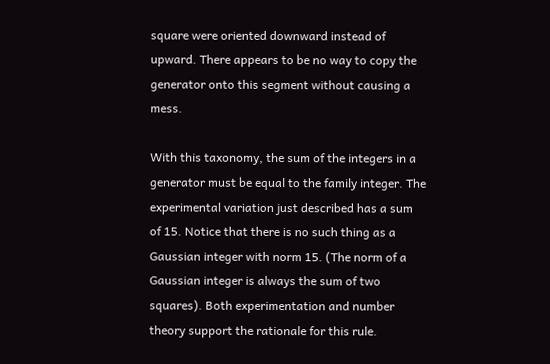square were oriented downward instead of upward. There appears to be no way to copy the generator onto this segment without causing a mess.

With this taxonomy, the sum of the integers in a generator must be equal to the family integer. The experimental variation just described has a sum of 15. Notice that there is no such thing as a Gaussian integer with norm 15. (The norm of a Gaussian integer is always the sum of two squares). Both experimentation and number theory support the rationale for this rule.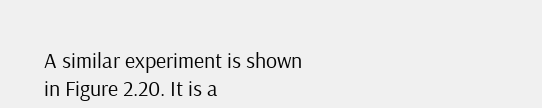A similar experiment is shown in Figure 2.20. It is a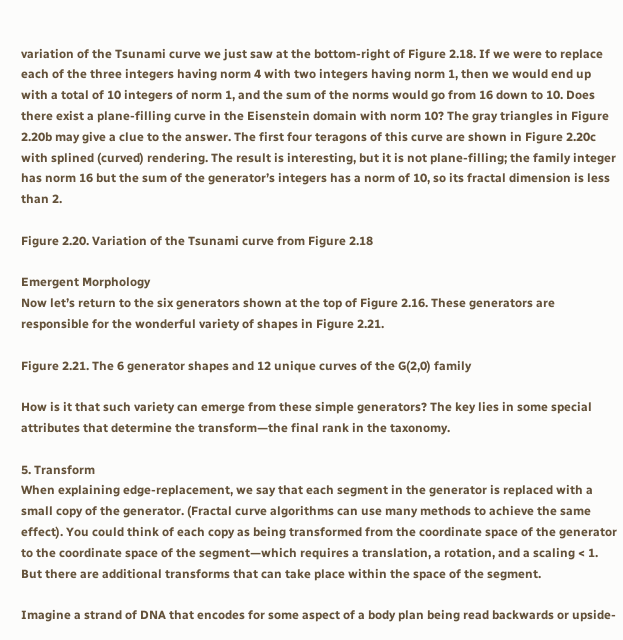variation of the Tsunami curve we just saw at the bottom-right of Figure 2.18. If we were to replace each of the three integers having norm 4 with two integers having norm 1, then we would end up with a total of 10 integers of norm 1, and the sum of the norms would go from 16 down to 10. Does there exist a plane-filling curve in the Eisenstein domain with norm 10? The gray triangles in Figure 2.20b may give a clue to the answer. The first four teragons of this curve are shown in Figure 2.20c with splined (curved) rendering. The result is interesting, but it is not plane-filling; the family integer has norm 16 but the sum of the generator’s integers has a norm of 10, so its fractal dimension is less than 2.

Figure 2.20. Variation of the Tsunami curve from Figure 2.18

Emergent Morphology
Now let’s return to the six generators shown at the top of Figure 2.16. These generators are responsible for the wonderful variety of shapes in Figure 2.21.

Figure 2.21. The 6 generator shapes and 12 unique curves of the G(2,0) family

How is it that such variety can emerge from these simple generators? The key lies in some special attributes that determine the transform—the final rank in the taxonomy.

5. Transform
When explaining edge-replacement, we say that each segment in the generator is replaced with a small copy of the generator. (Fractal curve algorithms can use many methods to achieve the same effect). You could think of each copy as being transformed from the coordinate space of the generator to the coordinate space of the segment—which requires a translation, a rotation, and a scaling < 1. But there are additional transforms that can take place within the space of the segment.

Imagine a strand of DNA that encodes for some aspect of a body plan being read backwards or upside-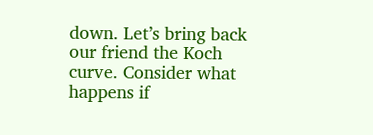down. Let’s bring back our friend the Koch curve. Consider what happens if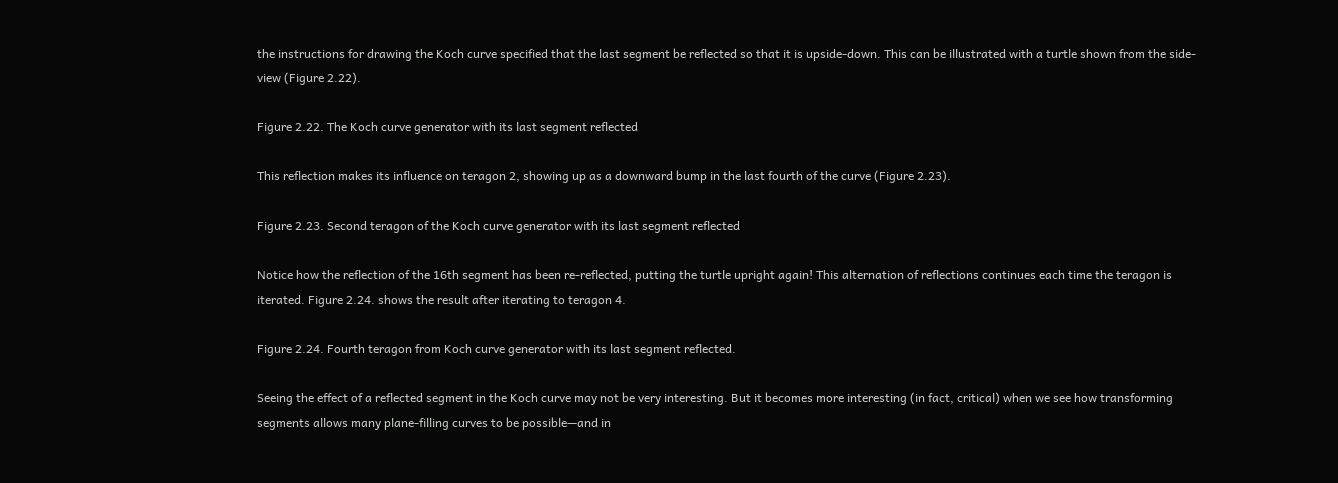the instructions for drawing the Koch curve specified that the last segment be reflected so that it is upside-down. This can be illustrated with a turtle shown from the side-view (Figure 2.22).

Figure 2.22. The Koch curve generator with its last segment reflected

This reflection makes its influence on teragon 2, showing up as a downward bump in the last fourth of the curve (Figure 2.23).

Figure 2.23. Second teragon of the Koch curve generator with its last segment reflected

Notice how the reflection of the 16th segment has been re-reflected, putting the turtle upright again! This alternation of reflections continues each time the teragon is iterated. Figure 2.24. shows the result after iterating to teragon 4.

Figure 2.24. Fourth teragon from Koch curve generator with its last segment reflected.

Seeing the effect of a reflected segment in the Koch curve may not be very interesting. But it becomes more interesting (in fact, critical) when we see how transforming segments allows many plane-filling curves to be possible—and in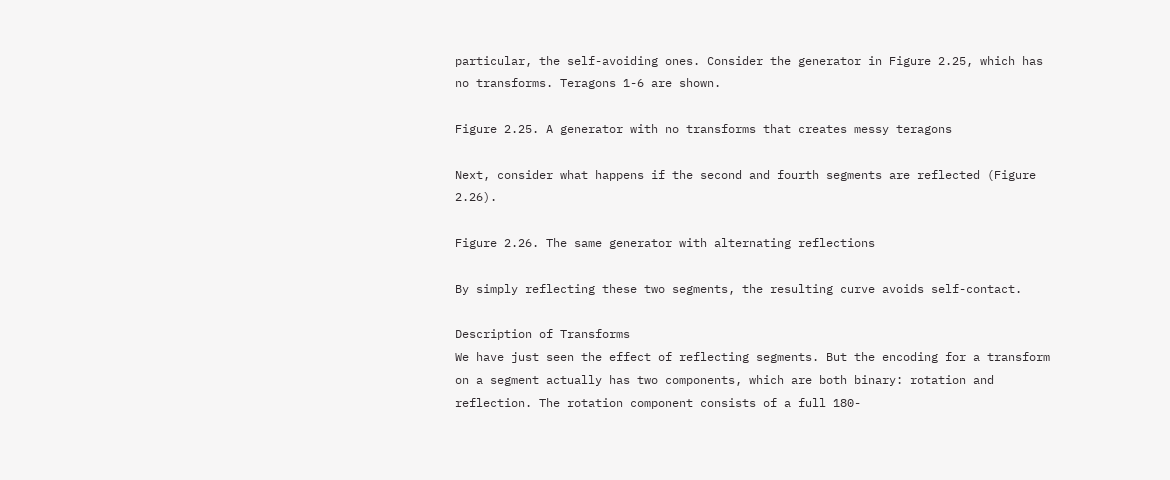particular, the self-avoiding ones. Consider the generator in Figure 2.25, which has no transforms. Teragons 1-6 are shown.

Figure 2.25. A generator with no transforms that creates messy teragons

Next, consider what happens if the second and fourth segments are reflected (Figure 2.26).

Figure 2.26. The same generator with alternating reflections

By simply reflecting these two segments, the resulting curve avoids self-contact.

Description of Transforms
We have just seen the effect of reflecting segments. But the encoding for a transform on a segment actually has two components, which are both binary: rotation and reflection. The rotation component consists of a full 180-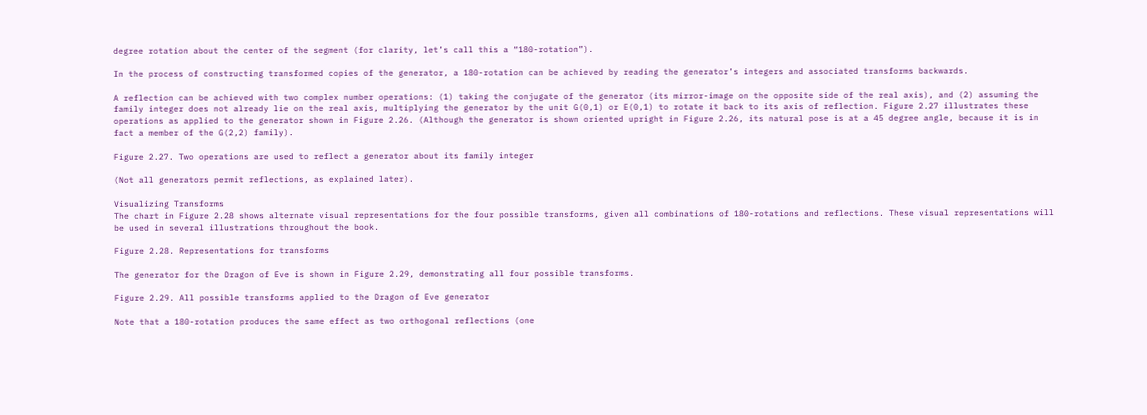degree rotation about the center of the segment (for clarity, let’s call this a “180-rotation”).

In the process of constructing transformed copies of the generator, a 180-rotation can be achieved by reading the generator’s integers and associated transforms backwards.

A reflection can be achieved with two complex number operations: (1) taking the conjugate of the generator (its mirror-image on the opposite side of the real axis), and (2) assuming the family integer does not already lie on the real axis, multiplying the generator by the unit G(0,1) or E(0,1) to rotate it back to its axis of reflection. Figure 2.27 illustrates these operations as applied to the generator shown in Figure 2.26. (Although the generator is shown oriented upright in Figure 2.26, its natural pose is at a 45 degree angle, because it is in fact a member of the G(2,2) family).

Figure 2.27. Two operations are used to reflect a generator about its family integer

(Not all generators permit reflections, as explained later).

Visualizing Transforms
The chart in Figure 2.28 shows alternate visual representations for the four possible transforms, given all combinations of 180-rotations and reflections. These visual representations will be used in several illustrations throughout the book.

Figure 2.28. Representations for transforms

The generator for the Dragon of Eve is shown in Figure 2.29, demonstrating all four possible transforms.

Figure 2.29. All possible transforms applied to the Dragon of Eve generator

Note that a 180-rotation produces the same effect as two orthogonal reflections (one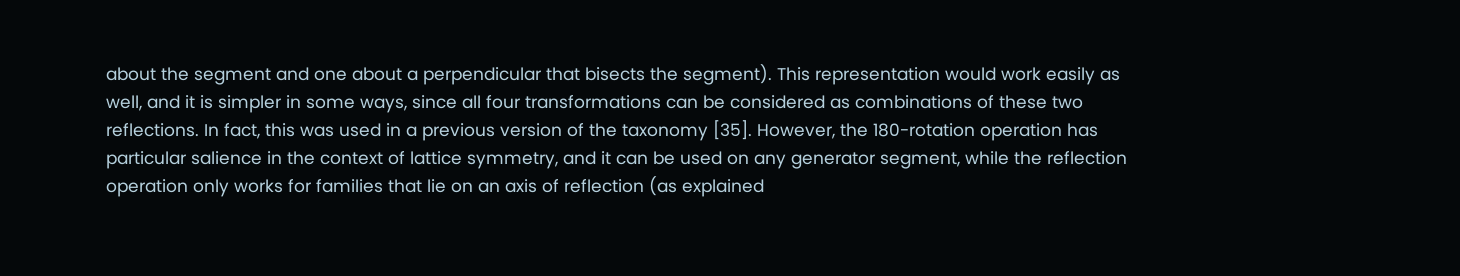about the segment and one about a perpendicular that bisects the segment). This representation would work easily as well, and it is simpler in some ways, since all four transformations can be considered as combinations of these two reflections. In fact, this was used in a previous version of the taxonomy [35]. However, the 180-rotation operation has particular salience in the context of lattice symmetry, and it can be used on any generator segment, while the reflection operation only works for families that lie on an axis of reflection (as explained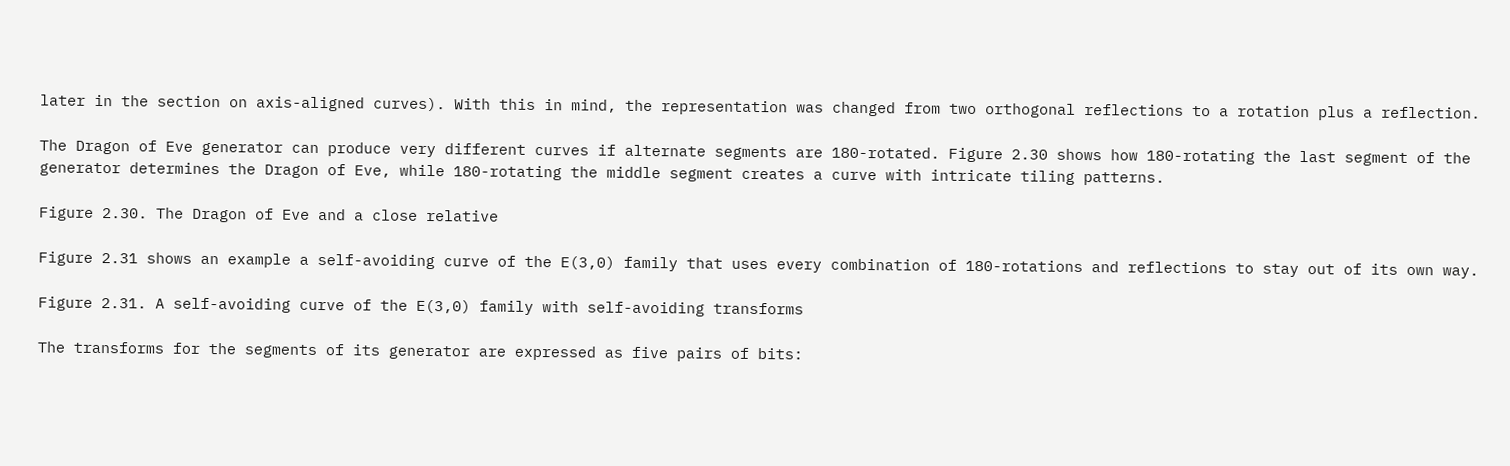later in the section on axis-aligned curves). With this in mind, the representation was changed from two orthogonal reflections to a rotation plus a reflection.

The Dragon of Eve generator can produce very different curves if alternate segments are 180-rotated. Figure 2.30 shows how 180-rotating the last segment of the generator determines the Dragon of Eve, while 180-rotating the middle segment creates a curve with intricate tiling patterns.

Figure 2.30. The Dragon of Eve and a close relative

Figure 2.31 shows an example a self-avoiding curve of the E(3,0) family that uses every combination of 180-rotations and reflections to stay out of its own way.

Figure 2.31. A self-avoiding curve of the E(3,0) family with self-avoiding transforms

The transforms for the segments of its generator are expressed as five pairs of bits: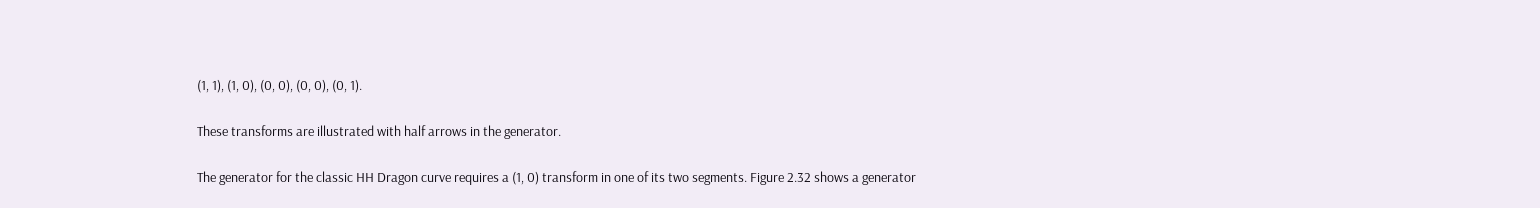(1, 1), (1, 0), (0, 0), (0, 0), (0, 1).

These transforms are illustrated with half arrows in the generator.

The generator for the classic HH Dragon curve requires a (1, 0) transform in one of its two segments. Figure 2.32 shows a generator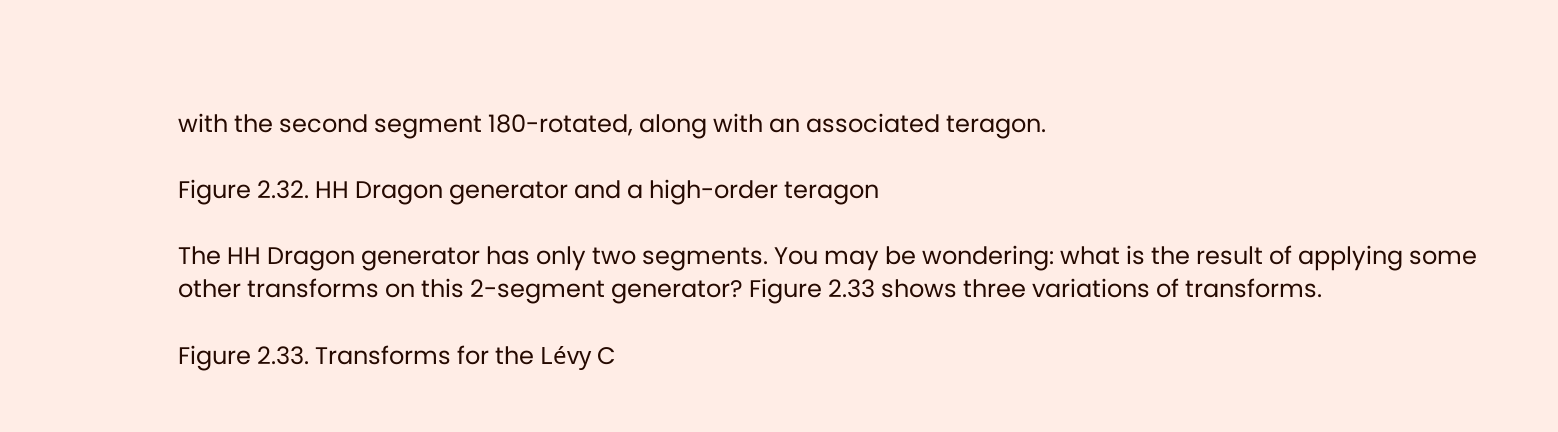with the second segment 180-rotated, along with an associated teragon.

Figure 2.32. HH Dragon generator and a high-order teragon

The HH Dragon generator has only two segments. You may be wondering: what is the result of applying some other transforms on this 2-segment generator? Figure 2.33 shows three variations of transforms.

Figure 2.33. Transforms for the Lévy C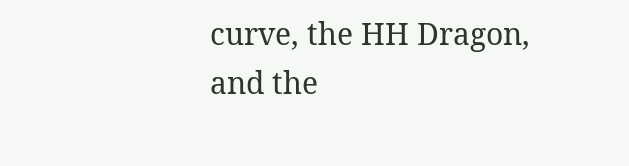curve, the HH Dragon, and the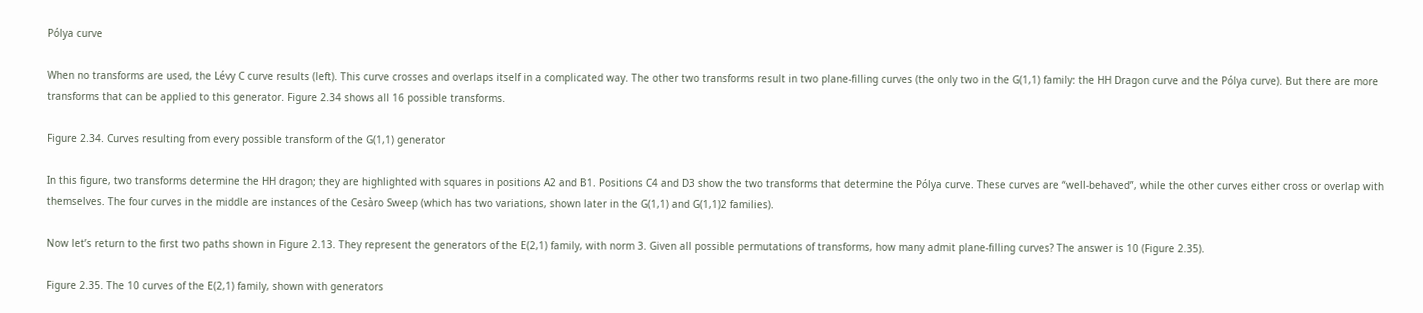Pólya curve

When no transforms are used, the Lévy C curve results (left). This curve crosses and overlaps itself in a complicated way. The other two transforms result in two plane-filling curves (the only two in the G(1,1) family: the HH Dragon curve and the Pólya curve). But there are more transforms that can be applied to this generator. Figure 2.34 shows all 16 possible transforms.

Figure 2.34. Curves resulting from every possible transform of the G(1,1) generator

In this figure, two transforms determine the HH dragon; they are highlighted with squares in positions A2 and B1. Positions C4 and D3 show the two transforms that determine the Pólya curve. These curves are “well-behaved”, while the other curves either cross or overlap with themselves. The four curves in the middle are instances of the Cesàro Sweep (which has two variations, shown later in the G(1,1) and G(1,1)2 families).

Now let’s return to the first two paths shown in Figure 2.13. They represent the generators of the E(2,1) family, with norm 3. Given all possible permutations of transforms, how many admit plane-filling curves? The answer is 10 (Figure 2.35).

Figure 2.35. The 10 curves of the E(2,1) family, shown with generators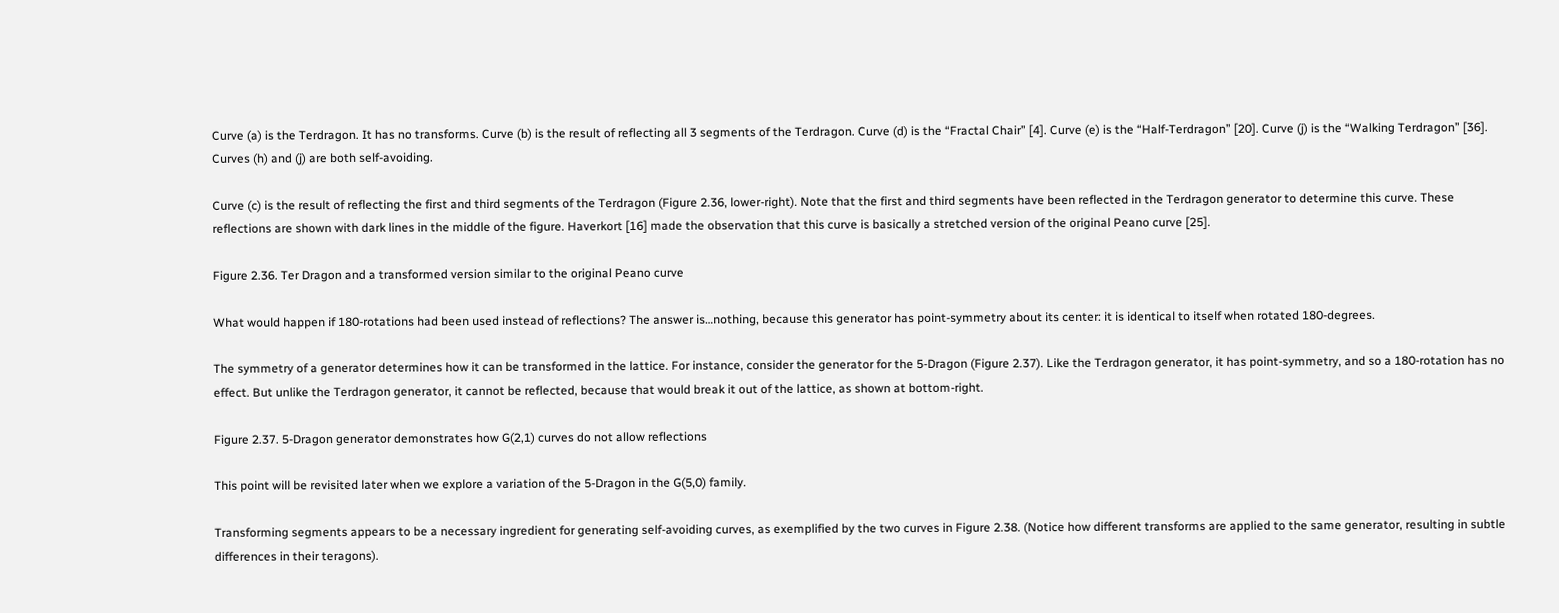Curve (a) is the Terdragon. It has no transforms. Curve (b) is the result of reflecting all 3 segments of the Terdragon. Curve (d) is the “Fractal Chair” [4]. Curve (e) is the “Half-Terdragon” [20]. Curve (j) is the “Walking Terdragon” [36]. Curves (h) and (j) are both self-avoiding.

Curve (c) is the result of reflecting the first and third segments of the Terdragon (Figure 2.36, lower-right). Note that the first and third segments have been reflected in the Terdragon generator to determine this curve. These reflections are shown with dark lines in the middle of the figure. Haverkort [16] made the observation that this curve is basically a stretched version of the original Peano curve [25].

Figure 2.36. Ter Dragon and a transformed version similar to the original Peano curve

What would happen if 180-rotations had been used instead of reflections? The answer is…nothing, because this generator has point-symmetry about its center: it is identical to itself when rotated 180-degrees.

The symmetry of a generator determines how it can be transformed in the lattice. For instance, consider the generator for the 5-Dragon (Figure 2.37). Like the Terdragon generator, it has point-symmetry, and so a 180-rotation has no effect. But unlike the Terdragon generator, it cannot be reflected, because that would break it out of the lattice, as shown at bottom-right.

Figure 2.37. 5-Dragon generator demonstrates how G(2,1) curves do not allow reflections

This point will be revisited later when we explore a variation of the 5-Dragon in the G(5,0) family.

Transforming segments appears to be a necessary ingredient for generating self-avoiding curves, as exemplified by the two curves in Figure 2.38. (Notice how different transforms are applied to the same generator, resulting in subtle differences in their teragons).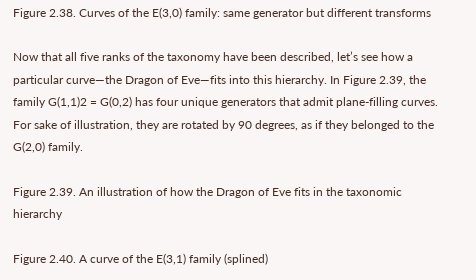Figure 2.38. Curves of the E(3,0) family: same generator but different transforms

Now that all five ranks of the taxonomy have been described, let’s see how a particular curve—the Dragon of Eve—fits into this hierarchy. In Figure 2.39, the family G(1,1)2 = G(0,2) has four unique generators that admit plane-filling curves. For sake of illustration, they are rotated by 90 degrees, as if they belonged to the G(2,0) family.

Figure 2.39. An illustration of how the Dragon of Eve fits in the taxonomic hierarchy

Figure 2.40. A curve of the E(3,1) family (splined)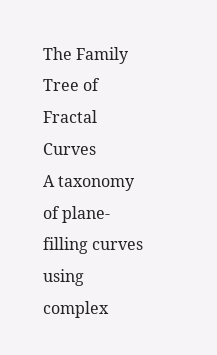The Family Tree of Fractal Curves
A taxonomy of plane-filling curves using complex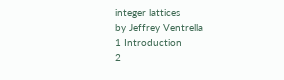integer lattices
by Jeffrey Ventrella
1 Introduction
2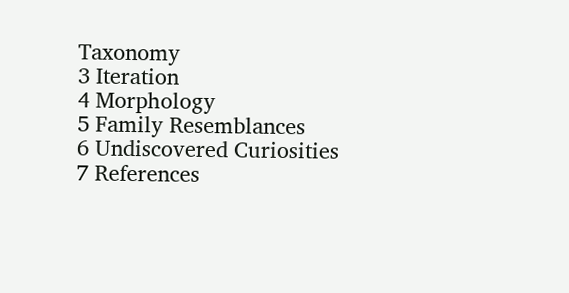Taxonomy
3 Iteration
4 Morphology
5 Family Resemblances
6 Undiscovered Curiosities
7 References